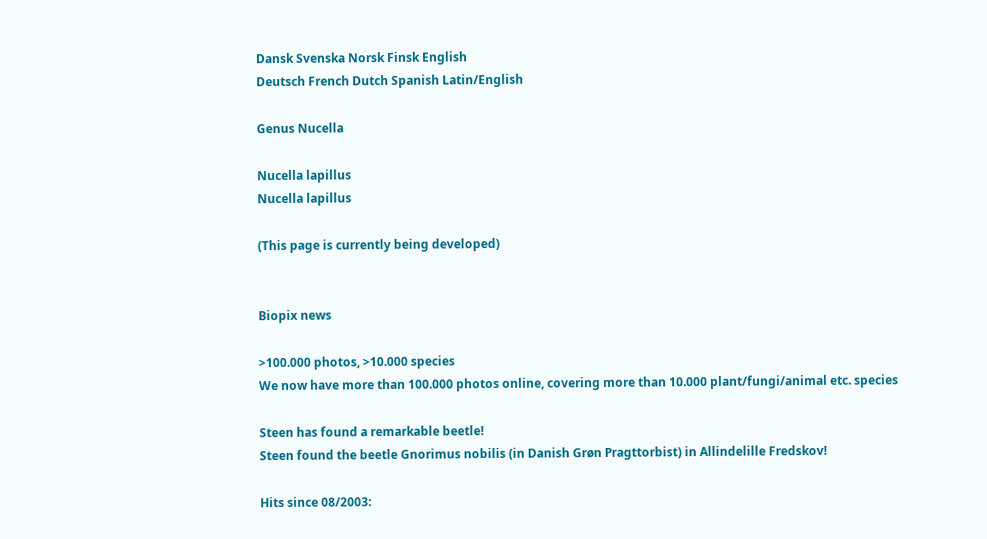Dansk Svenska Norsk Finsk English
Deutsch French Dutch Spanish Latin/English

Genus Nucella

Nucella lapillus
Nucella lapillus

(This page is currently being developed)


Biopix news

>100.000 photos, >10.000 species
We now have more than 100.000 photos online, covering more than 10.000 plant/fungi/animal etc. species

Steen has found a remarkable beetle!
Steen found the beetle Gnorimus nobilis (in Danish Grøn Pragttorbist) in Allindelille Fredskov!

Hits since 08/2003: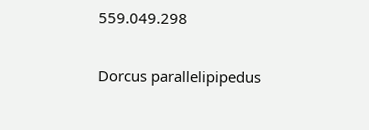559.049.298

Dorcus parallelipipedus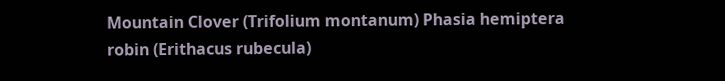Mountain Clover (Trifolium montanum) Phasia hemiptera robin (Erithacus rubecula)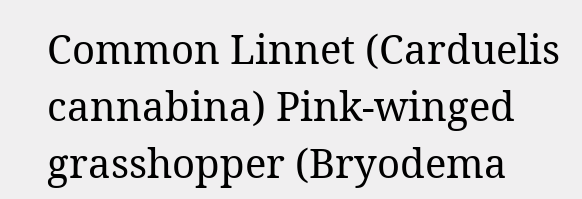Common Linnet (Carduelis cannabina) Pink-winged grasshopper (Bryodema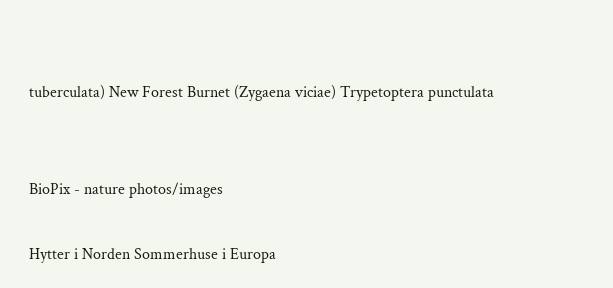tuberculata) New Forest Burnet (Zygaena viciae) Trypetoptera punctulata


BioPix - nature photos/images

Hytter i Norden Sommerhuse i Europa